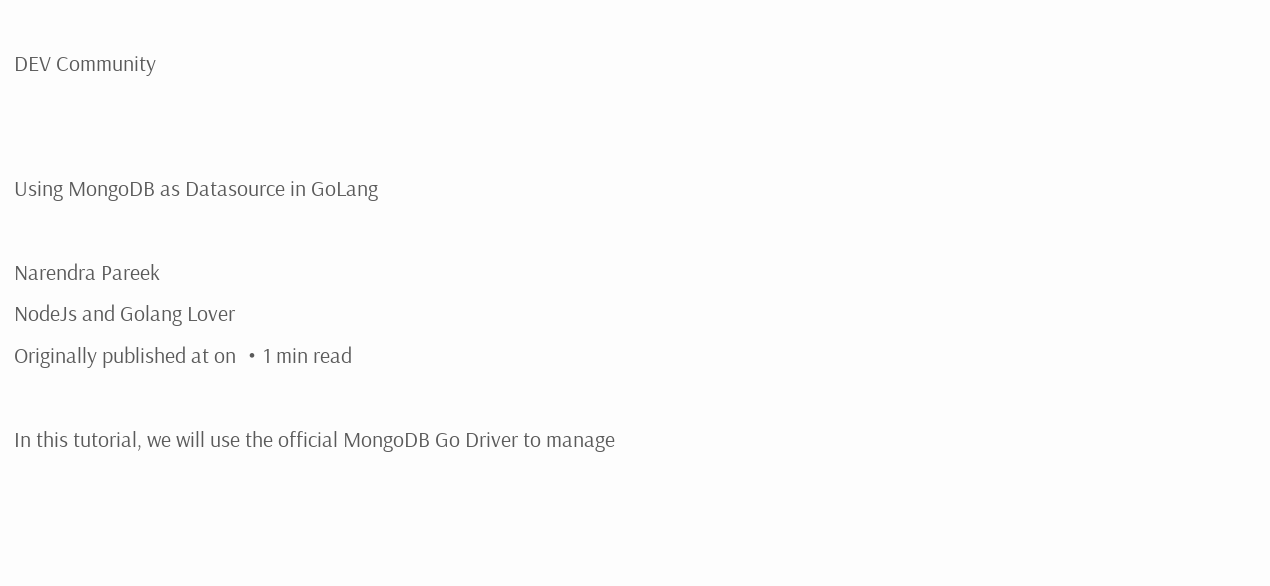DEV Community


Using MongoDB as Datasource in GoLang

Narendra Pareek
NodeJs and Golang Lover
Originally published at on ・1 min read

In this tutorial, we will use the official MongoDB Go Driver to manage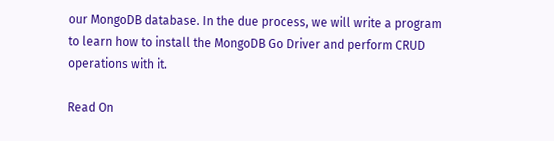our MongoDB database. In the due process, we will write a program to learn how to install the MongoDB Go Driver and perform CRUD operations with it.

Read On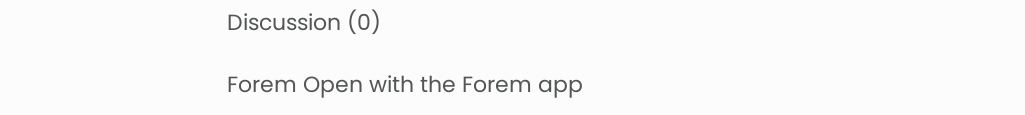Discussion (0)

Forem Open with the Forem app